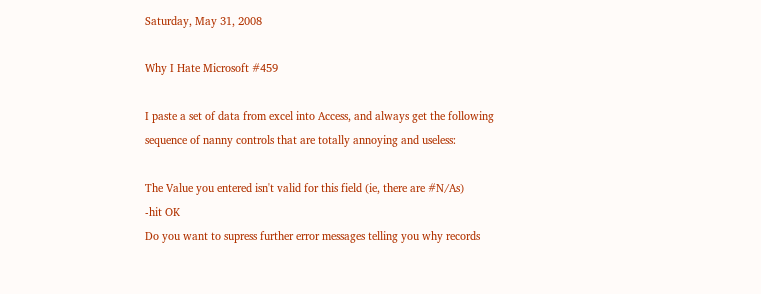Saturday, May 31, 2008

Why I Hate Microsoft #459

I paste a set of data from excel into Access, and always get the following sequence of nanny controls that are totally annoying and useless:

The Value you entered isn't valid for this field (ie, there are #N/As)
-hit OK
Do you want to supress further error messages telling you why records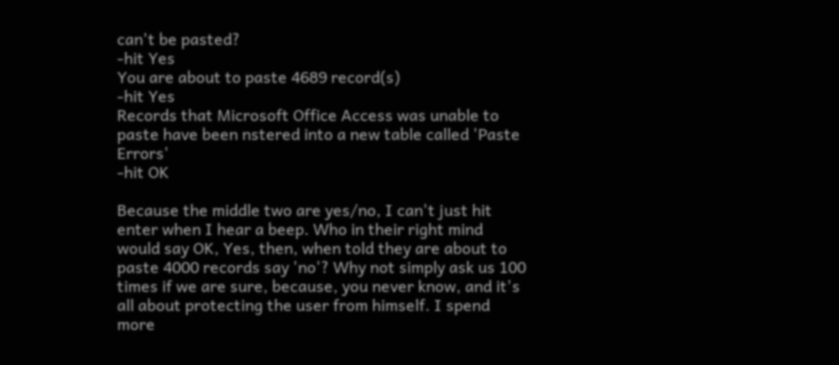can't be pasted?
-hit Yes
You are about to paste 4689 record(s)
-hit Yes
Records that Microsoft Office Access was unable to paste have been nstered into a new table called 'Paste Errors'
-hit OK

Because the middle two are yes/no, I can't just hit enter when I hear a beep. Who in their right mind would say OK, Yes, then, when told they are about to paste 4000 records say 'no'? Why not simply ask us 100 times if we are sure, because, you never know, and it's all about protecting the user from himself. I spend more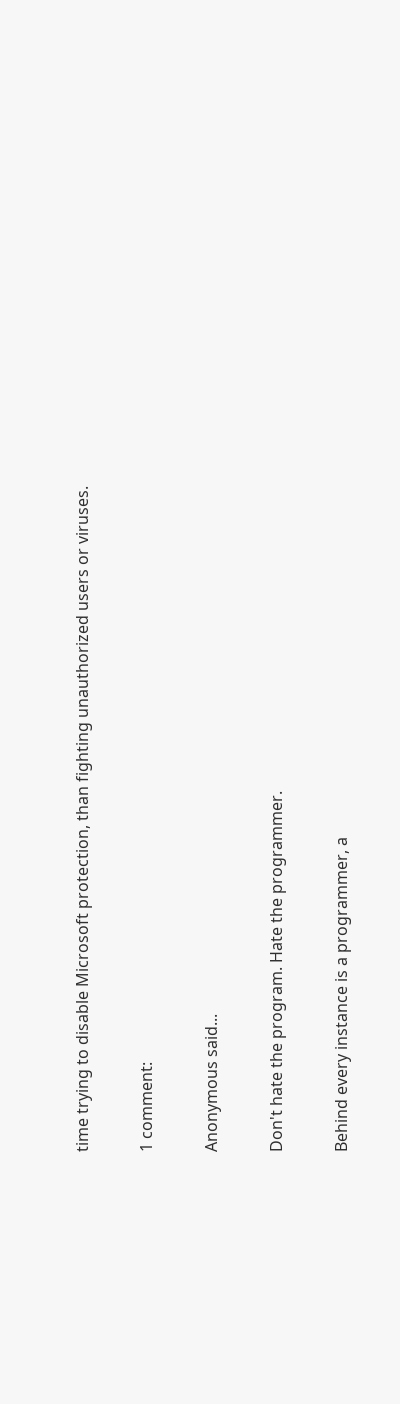time trying to disable Microsoft protection, than fighting unauthorized users or viruses.

1 comment:

Anonymous said...

Don't hate the program. Hate the programmer.

Behind every instance is a programmer, a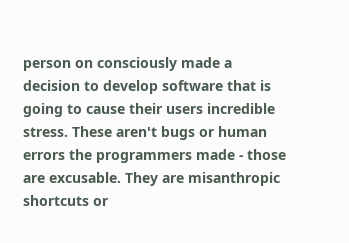person on consciously made a decision to develop software that is going to cause their users incredible stress. These aren't bugs or human errors the programmers made - those are excusable. They are misanthropic shortcuts or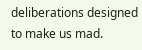deliberations designed to make us mad.